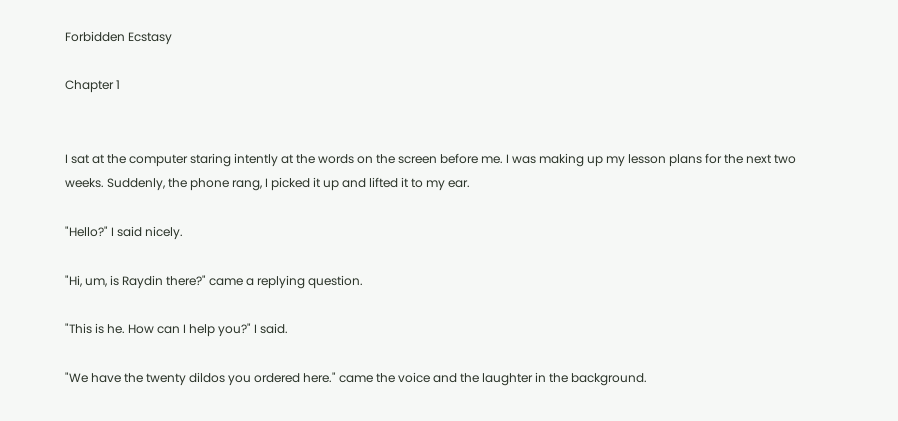Forbidden Ecstasy

Chapter 1


I sat at the computer staring intently at the words on the screen before me. I was making up my lesson plans for the next two weeks. Suddenly, the phone rang, I picked it up and lifted it to my ear.

"Hello?" I said nicely.

"Hi, um, is Raydin there?" came a replying question.

"This is he. How can I help you?" I said.

"We have the twenty dildos you ordered here." came the voice and the laughter in the background.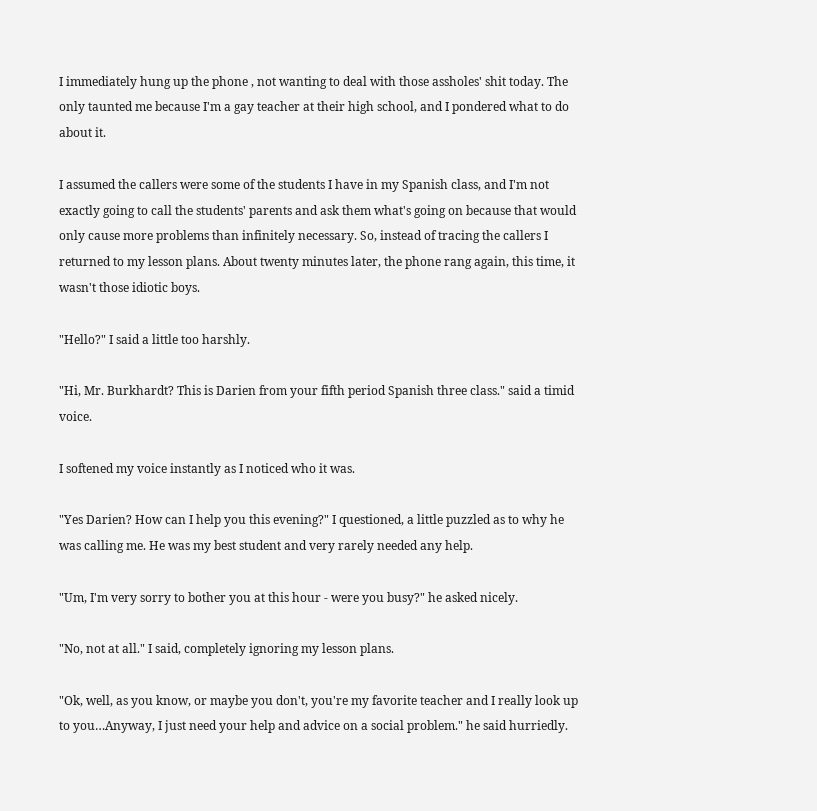I immediately hung up the phone , not wanting to deal with those assholes' shit today. The only taunted me because I'm a gay teacher at their high school, and I pondered what to do about it.

I assumed the callers were some of the students I have in my Spanish class, and I'm not exactly going to call the students' parents and ask them what's going on because that would only cause more problems than infinitely necessary. So, instead of tracing the callers I returned to my lesson plans. About twenty minutes later, the phone rang again, this time, it wasn't those idiotic boys.

"Hello?" I said a little too harshly.

"Hi, Mr. Burkhardt? This is Darien from your fifth period Spanish three class." said a timid voice.

I softened my voice instantly as I noticed who it was.

"Yes Darien? How can I help you this evening?" I questioned, a little puzzled as to why he was calling me. He was my best student and very rarely needed any help.

"Um, I'm very sorry to bother you at this hour - were you busy?" he asked nicely.

"No, not at all." I said, completely ignoring my lesson plans.

"Ok, well, as you know, or maybe you don't, you're my favorite teacher and I really look up to you…Anyway, I just need your help and advice on a social problem." he said hurriedly.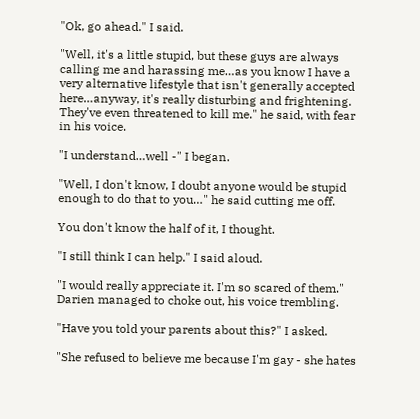"Ok, go ahead." I said.

"Well, it's a little stupid, but these guys are always calling me and harassing me…as you know I have a very alternative lifestyle that isn't generally accepted here…anyway, it's really disturbing and frightening. They've even threatened to kill me." he said, with fear in his voice.

"I understand…well -" I began.

"Well, I don't know, I doubt anyone would be stupid enough to do that to you…" he said cutting me off.

You don't know the half of it, I thought.

"I still think I can help." I said aloud.

"I would really appreciate it. I'm so scared of them." Darien managed to choke out, his voice trembling.

"Have you told your parents about this?" I asked.

"She refused to believe me because I'm gay - she hates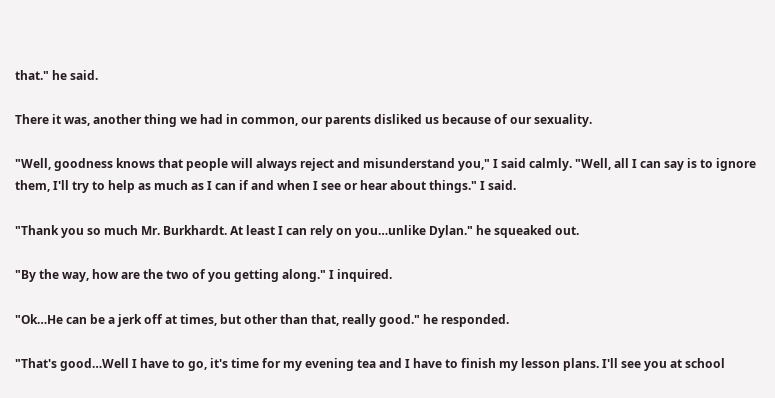that." he said.

There it was, another thing we had in common, our parents disliked us because of our sexuality.

"Well, goodness knows that people will always reject and misunderstand you," I said calmly. "Well, all I can say is to ignore them, I'll try to help as much as I can if and when I see or hear about things." I said.

"Thank you so much Mr. Burkhardt. At least I can rely on you…unlike Dylan." he squeaked out.

"By the way, how are the two of you getting along." I inquired.

"Ok…He can be a jerk off at times, but other than that, really good." he responded.

"That's good…Well I have to go, it's time for my evening tea and I have to finish my lesson plans. I'll see you at school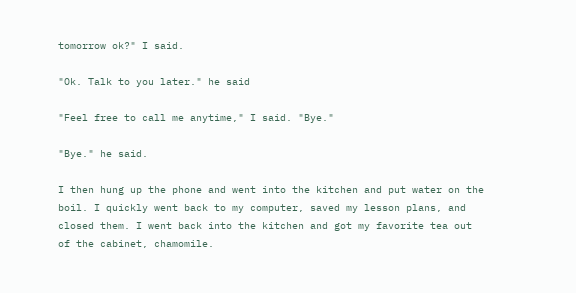tomorrow ok?" I said.

"Ok. Talk to you later." he said

"Feel free to call me anytime," I said. "Bye."

"Bye." he said.

I then hung up the phone and went into the kitchen and put water on the boil. I quickly went back to my computer, saved my lesson plans, and closed them. I went back into the kitchen and got my favorite tea out of the cabinet, chamomile.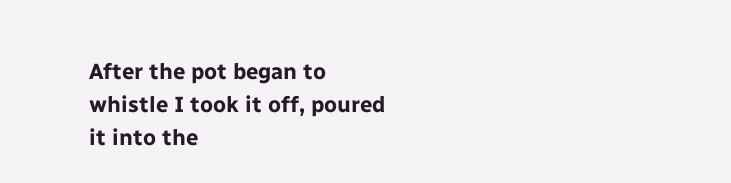After the pot began to whistle I took it off, poured it into the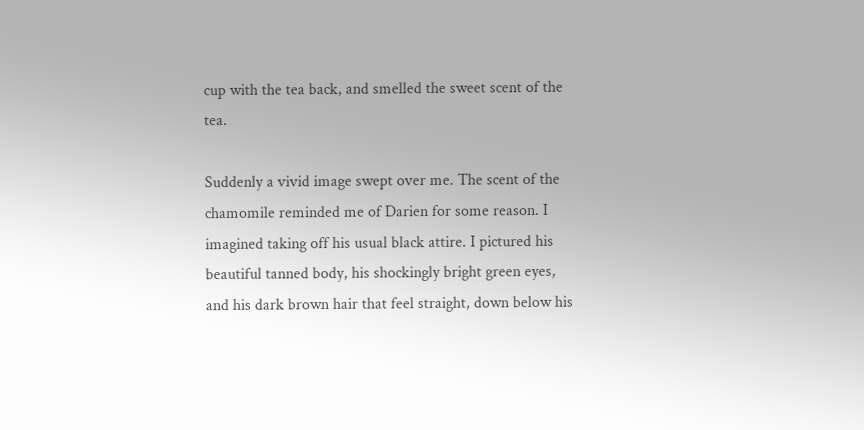cup with the tea back, and smelled the sweet scent of the tea.

Suddenly a vivid image swept over me. The scent of the chamomile reminded me of Darien for some reason. I imagined taking off his usual black attire. I pictured his beautiful tanned body, his shockingly bright green eyes, and his dark brown hair that feel straight, down below his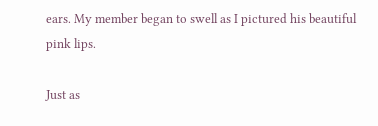ears. My member began to swell as I pictured his beautiful pink lips.

Just as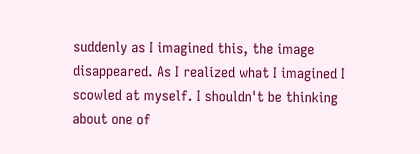suddenly as I imagined this, the image disappeared. As I realized what I imagined I scowled at myself. I shouldn't be thinking about one of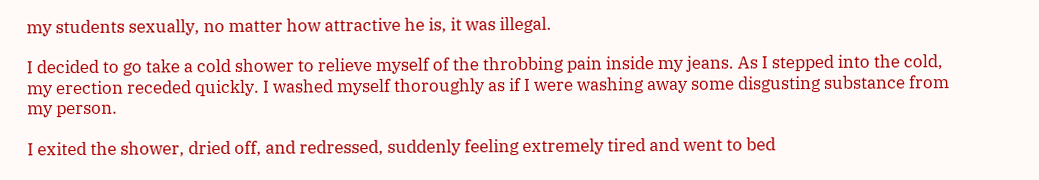my students sexually, no matter how attractive he is, it was illegal.

I decided to go take a cold shower to relieve myself of the throbbing pain inside my jeans. As I stepped into the cold, my erection receded quickly. I washed myself thoroughly as if I were washing away some disgusting substance from my person.

I exited the shower, dried off, and redressed, suddenly feeling extremely tired and went to bed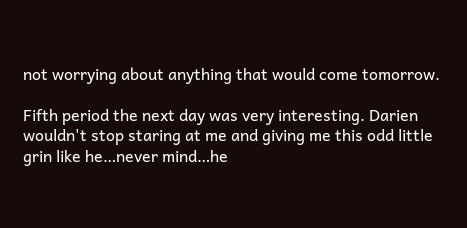not worrying about anything that would come tomorrow.

Fifth period the next day was very interesting. Darien wouldn't stop staring at me and giving me this odd little grin like he…never mind…he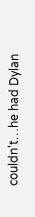couldn't…he had Dylan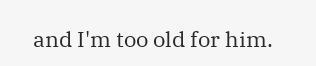and I'm too old for him.